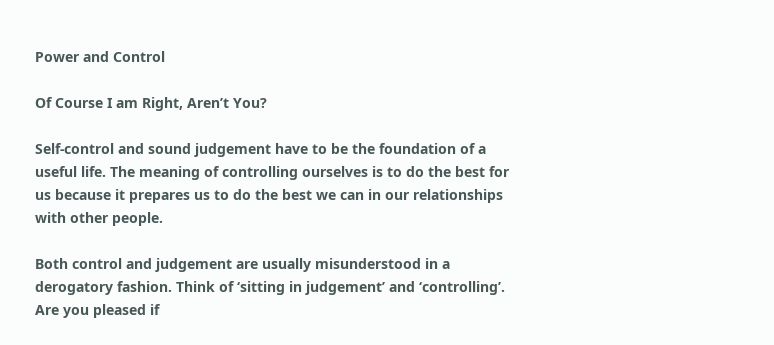Power and Control

Of Course I am Right, Aren’t You?

Self-control and sound judgement have to be the foundation of a useful life. The meaning of controlling ourselves is to do the best for us because it prepares us to do the best we can in our relationships with other people.

Both control and judgement are usually misunderstood in a derogatory fashion. Think of ‘sitting in judgement’ and ‘controlling’. Are you pleased if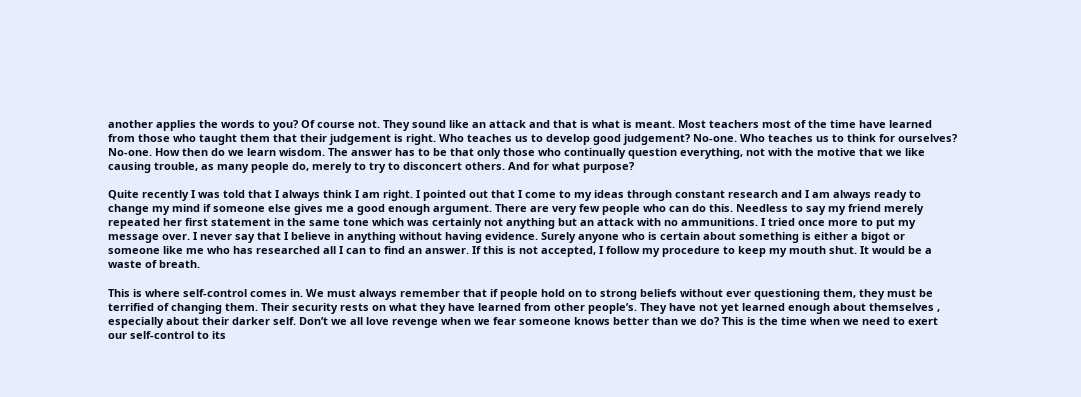another applies the words to you? Of course not. They sound like an attack and that is what is meant. Most teachers most of the time have learned from those who taught them that their judgement is right. Who teaches us to develop good judgement? No-one. Who teaches us to think for ourselves? No-one. How then do we learn wisdom. The answer has to be that only those who continually question everything, not with the motive that we like causing trouble, as many people do, merely to try to disconcert others. And for what purpose?

Quite recently I was told that I always think I am right. I pointed out that I come to my ideas through constant research and I am always ready to change my mind if someone else gives me a good enough argument. There are very few people who can do this. Needless to say my friend merely repeated her first statement in the same tone which was certainly not anything but an attack with no ammunitions. I tried once more to put my message over. I never say that I believe in anything without having evidence. Surely anyone who is certain about something is either a bigot or someone like me who has researched all I can to find an answer. If this is not accepted, I follow my procedure to keep my mouth shut. It would be a waste of breath.

This is where self-control comes in. We must always remember that if people hold on to strong beliefs without ever questioning them, they must be terrified of changing them. Their security rests on what they have learned from other people’s. They have not yet learned enough about themselves , especially about their darker self. Don’t we all love revenge when we fear someone knows better than we do? This is the time when we need to exert our self-control to its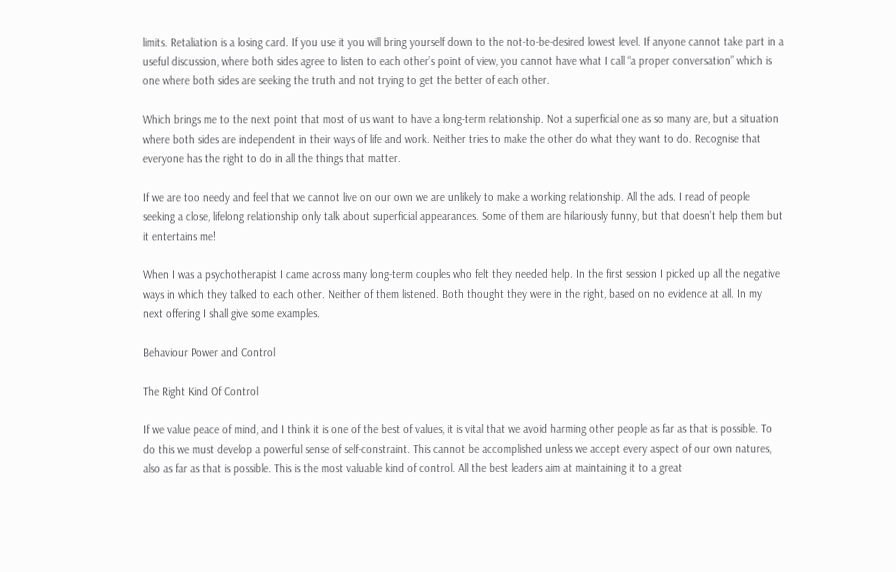limits. Retaliation is a losing card. If you use it you will bring yourself down to the not-to-be-desired lowest level. If anyone cannot take part in a useful discussion, where both sides agree to listen to each other’s point of view, you cannot have what I call “a proper conversation” which is one where both sides are seeking the truth and not trying to get the better of each other.

Which brings me to the next point that most of us want to have a long-term relationship. Not a superficial one as so many are, but a situation where both sides are independent in their ways of life and work. Neither tries to make the other do what they want to do. Recognise that everyone has the right to do in all the things that matter.

If we are too needy and feel that we cannot live on our own we are unlikely to make a working relationship. All the ads. I read of people seeking a close, lifelong relationship only talk about superficial appearances. Some of them are hilariously funny, but that doesn’t help them but it entertains me!

When I was a psychotherapist I came across many long-term couples who felt they needed help. In the first session I picked up all the negative ways in which they talked to each other. Neither of them listened. Both thought they were in the right, based on no evidence at all. In my next offering I shall give some examples.

Behaviour Power and Control

The Right Kind Of Control

If we value peace of mind, and I think it is one of the best of values, it is vital that we avoid harming other people as far as that is possible. To do this we must develop a powerful sense of self-constraint. This cannot be accomplished unless we accept every aspect of our own natures, also as far as that is possible. This is the most valuable kind of control. All the best leaders aim at maintaining it to a great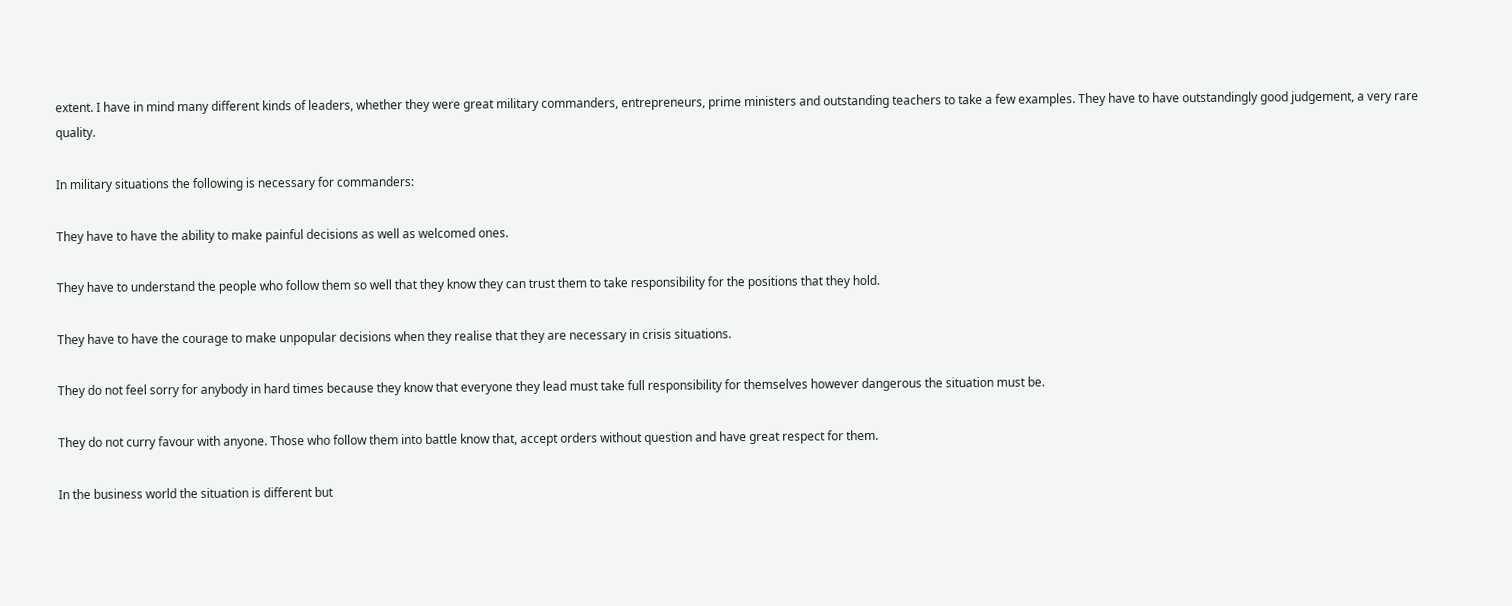extent. I have in mind many different kinds of leaders, whether they were great military commanders, entrepreneurs, prime ministers and outstanding teachers to take a few examples. They have to have outstandingly good judgement, a very rare quality.

In military situations the following is necessary for commanders:

They have to have the ability to make painful decisions as well as welcomed ones.

They have to understand the people who follow them so well that they know they can trust them to take responsibility for the positions that they hold.

They have to have the courage to make unpopular decisions when they realise that they are necessary in crisis situations.

They do not feel sorry for anybody in hard times because they know that everyone they lead must take full responsibility for themselves however dangerous the situation must be.

They do not curry favour with anyone. Those who follow them into battle know that, accept orders without question and have great respect for them.

In the business world the situation is different but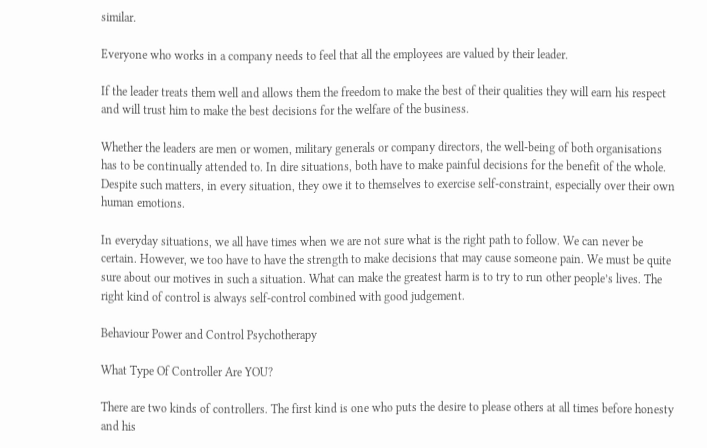similar.

Everyone who works in a company needs to feel that all the employees are valued by their leader.

If the leader treats them well and allows them the freedom to make the best of their qualities they will earn his respect and will trust him to make the best decisions for the welfare of the business.

Whether the leaders are men or women, military generals or company directors, the well-being of both organisations has to be continually attended to. In dire situations, both have to make painful decisions for the benefit of the whole. Despite such matters, in every situation, they owe it to themselves to exercise self-constraint, especially over their own human emotions.

In everyday situations, we all have times when we are not sure what is the right path to follow. We can never be certain. However, we too have to have the strength to make decisions that may cause someone pain. We must be quite sure about our motives in such a situation. What can make the greatest harm is to try to run other people’s lives. The right kind of control is always self-control combined with good judgement.

Behaviour Power and Control Psychotherapy

What Type Of Controller Are YOU?

There are two kinds of controllers. The first kind is one who puts the desire to please others at all times before honesty and his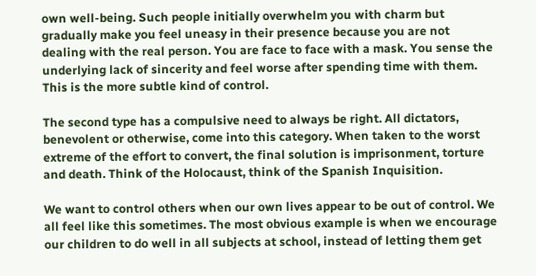own well-being. Such people initially overwhelm you with charm but gradually make you feel uneasy in their presence because you are not dealing with the real person. You are face to face with a mask. You sense the underlying lack of sincerity and feel worse after spending time with them. This is the more subtle kind of control.

The second type has a compulsive need to always be right. All dictators, benevolent or otherwise, come into this category. When taken to the worst extreme of the effort to convert, the final solution is imprisonment, torture and death. Think of the Holocaust, think of the Spanish Inquisition.

We want to control others when our own lives appear to be out of control. We all feel like this sometimes. The most obvious example is when we encourage our children to do well in all subjects at school, instead of letting them get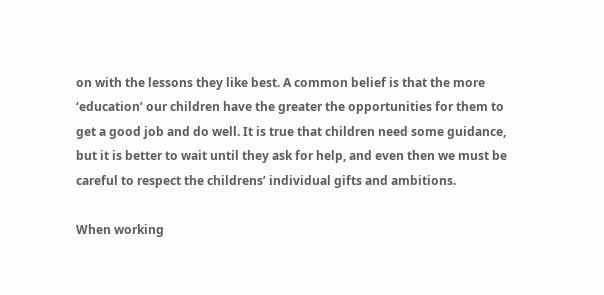on with the lessons they like best. A common belief is that the more ‘education’ our children have the greater the opportunities for them to get a good job and do well. It is true that children need some guidance, but it is better to wait until they ask for help, and even then we must be careful to respect the childrens’ individual gifts and ambitions.

When working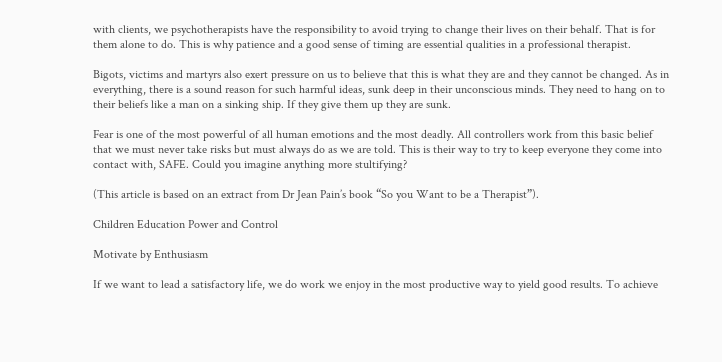with clients, we psychotherapists have the responsibility to avoid trying to change their lives on their behalf. That is for them alone to do. This is why patience and a good sense of timing are essential qualities in a professional therapist.

Bigots, victims and martyrs also exert pressure on us to believe that this is what they are and they cannot be changed. As in everything, there is a sound reason for such harmful ideas, sunk deep in their unconscious minds. They need to hang on to their beliefs like a man on a sinking ship. If they give them up they are sunk.

Fear is one of the most powerful of all human emotions and the most deadly. All controllers work from this basic belief that we must never take risks but must always do as we are told. This is their way to try to keep everyone they come into contact with, SAFE. Could you imagine anything more stultifying?

(This article is based on an extract from Dr Jean Pain’s book “So you Want to be a Therapist”).

Children Education Power and Control

Motivate by Enthusiasm

If we want to lead a satisfactory life, we do work we enjoy in the most productive way to yield good results. To achieve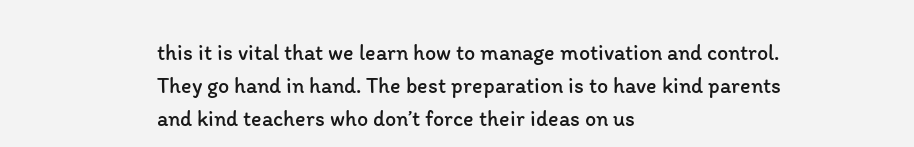this it is vital that we learn how to manage motivation and control. They go hand in hand. The best preparation is to have kind parents and kind teachers who don’t force their ideas on us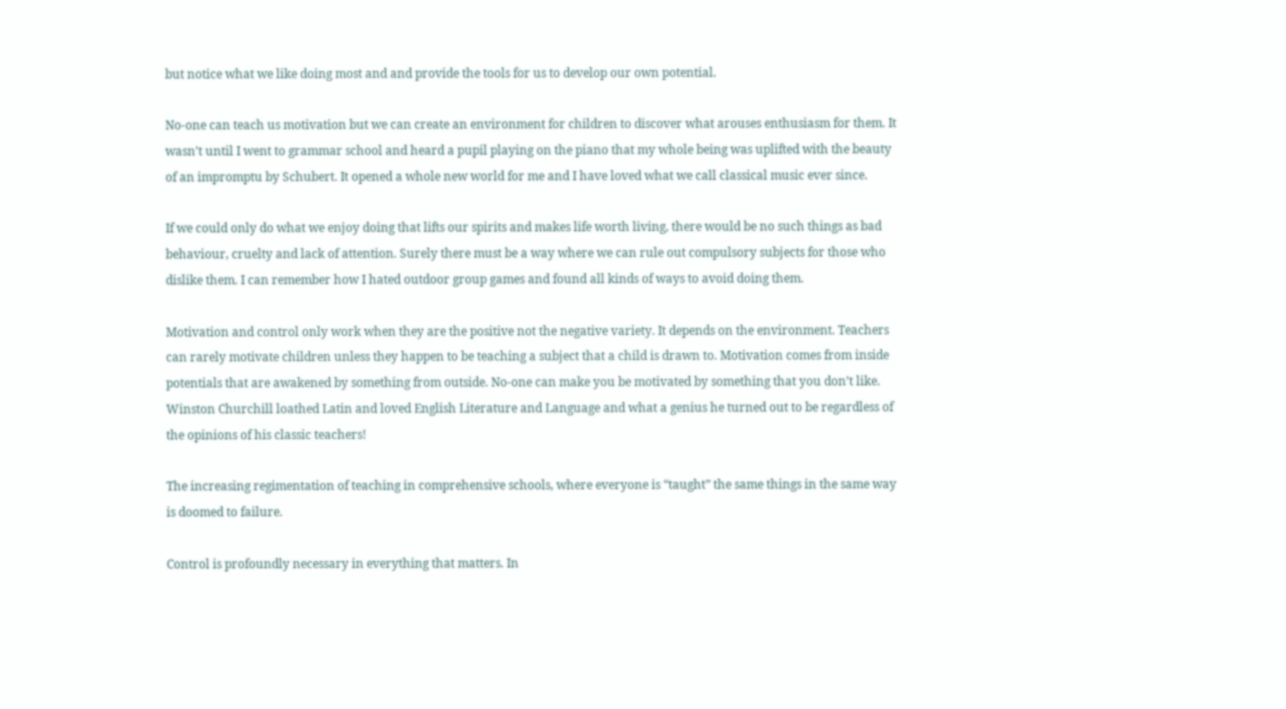but notice what we like doing most and and provide the tools for us to develop our own potential.

No-one can teach us motivation but we can create an environment for children to discover what arouses enthusiasm for them. It wasn’t until I went to grammar school and heard a pupil playing on the piano that my whole being was uplifted with the beauty of an impromptu by Schubert. It opened a whole new world for me and I have loved what we call classical music ever since.

If we could only do what we enjoy doing that lifts our spirits and makes life worth living, there would be no such things as bad behaviour, cruelty and lack of attention. Surely there must be a way where we can rule out compulsory subjects for those who dislike them. I can remember how I hated outdoor group games and found all kinds of ways to avoid doing them.

Motivation and control only work when they are the positive not the negative variety. It depends on the environment. Teachers can rarely motivate children unless they happen to be teaching a subject that a child is drawn to. Motivation comes from inside potentials that are awakened by something from outside. No-one can make you be motivated by something that you don’t like. Winston Churchill loathed Latin and loved English Literature and Language and what a genius he turned out to be regardless of the opinions of his classic teachers!

The increasing regimentation of teaching in comprehensive schools, where everyone is “taught” the same things in the same way is doomed to failure.

Control is profoundly necessary in everything that matters. In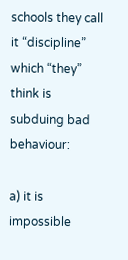schools they call it “discipline” which “they” think is subduing bad behaviour:

a) it is impossible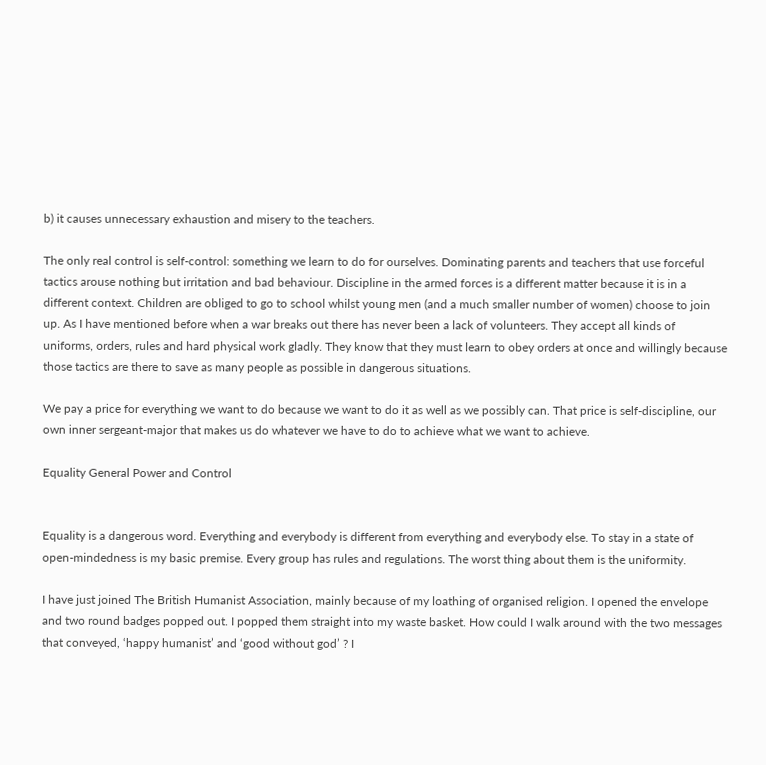b) it causes unnecessary exhaustion and misery to the teachers.

The only real control is self-control: something we learn to do for ourselves. Dominating parents and teachers that use forceful tactics arouse nothing but irritation and bad behaviour. Discipline in the armed forces is a different matter because it is in a different context. Children are obliged to go to school whilst young men (and a much smaller number of women) choose to join up. As I have mentioned before when a war breaks out there has never been a lack of volunteers. They accept all kinds of uniforms, orders, rules and hard physical work gladly. They know that they must learn to obey orders at once and willingly because those tactics are there to save as many people as possible in dangerous situations.

We pay a price for everything we want to do because we want to do it as well as we possibly can. That price is self-discipline, our own inner sergeant-major that makes us do whatever we have to do to achieve what we want to achieve.

Equality General Power and Control


Equality is a dangerous word. Everything and everybody is different from everything and everybody else. To stay in a state of open-mindedness is my basic premise. Every group has rules and regulations. The worst thing about them is the uniformity.

I have just joined The British Humanist Association, mainly because of my loathing of organised religion. I opened the envelope and two round badges popped out. I popped them straight into my waste basket. How could I walk around with the two messages that conveyed, ‘happy humanist’ and ‘good without god’ ? I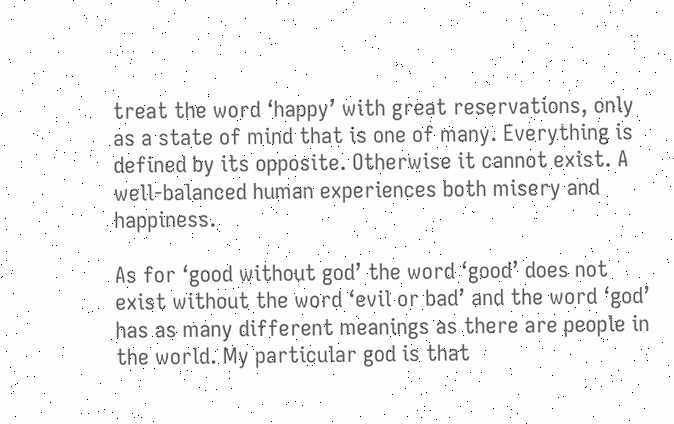treat the word ‘happy’ with great reservations, only as a state of mind that is one of many. Everything is defined by its opposite. Otherwise it cannot exist. A well-balanced human experiences both misery and happiness.

As for ‘good without god’ the word ‘good’ does not exist without the word ‘evil or bad’ and the word ‘god’ has as many different meanings as there are people in the world. My particular god is that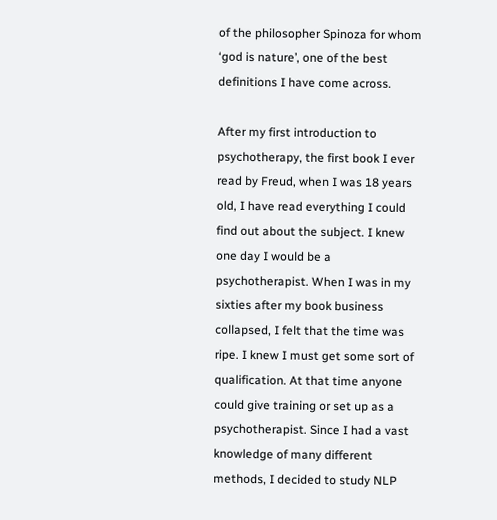of the philosopher Spinoza for whom ‘god is nature’, one of the best definitions I have come across.

After my first introduction to psychotherapy, the first book I ever read by Freud, when I was 18 years old, I have read everything I could find out about the subject. I knew one day I would be a psychotherapist. When I was in my sixties after my book business collapsed, I felt that the time was ripe. I knew I must get some sort of qualification. At that time anyone could give training or set up as a psychotherapist. Since I had a vast knowledge of many different methods, I decided to study NLP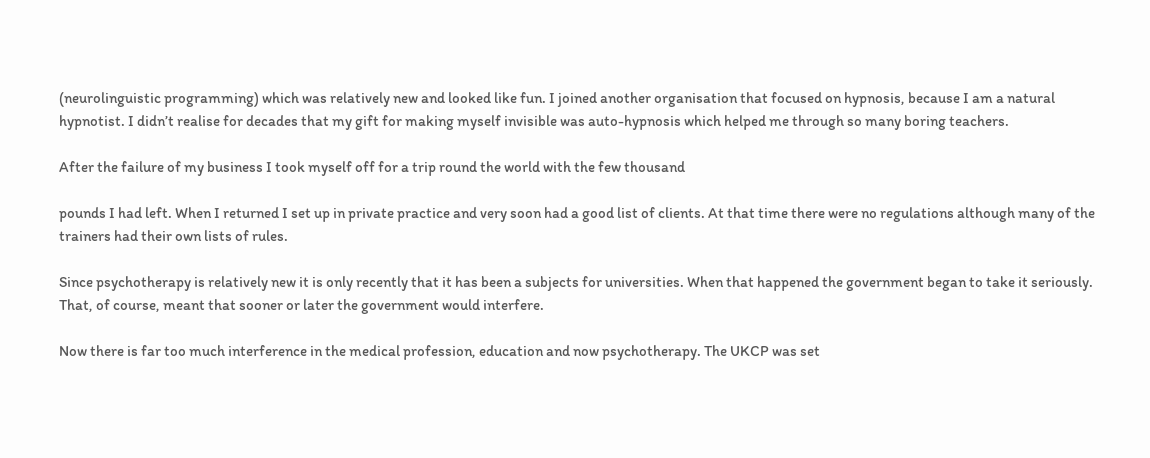(neurolinguistic programming) which was relatively new and looked like fun. I joined another organisation that focused on hypnosis, because I am a natural hypnotist. I didn’t realise for decades that my gift for making myself invisible was auto-hypnosis which helped me through so many boring teachers.

After the failure of my business I took myself off for a trip round the world with the few thousand

pounds I had left. When I returned I set up in private practice and very soon had a good list of clients. At that time there were no regulations although many of the trainers had their own lists of rules.

Since psychotherapy is relatively new it is only recently that it has been a subjects for universities. When that happened the government began to take it seriously. That, of course, meant that sooner or later the government would interfere.

Now there is far too much interference in the medical profession, education and now psychotherapy. The UKCP was set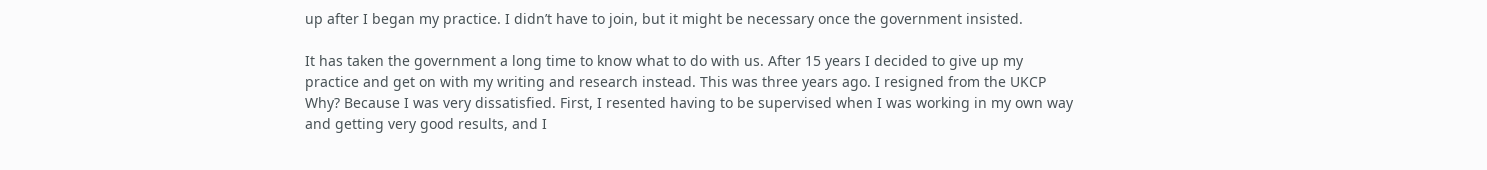up after I began my practice. I didn’t have to join, but it might be necessary once the government insisted.

It has taken the government a long time to know what to do with us. After 15 years I decided to give up my practice and get on with my writing and research instead. This was three years ago. I resigned from the UKCP Why? Because I was very dissatisfied. First, I resented having to be supervised when I was working in my own way and getting very good results, and I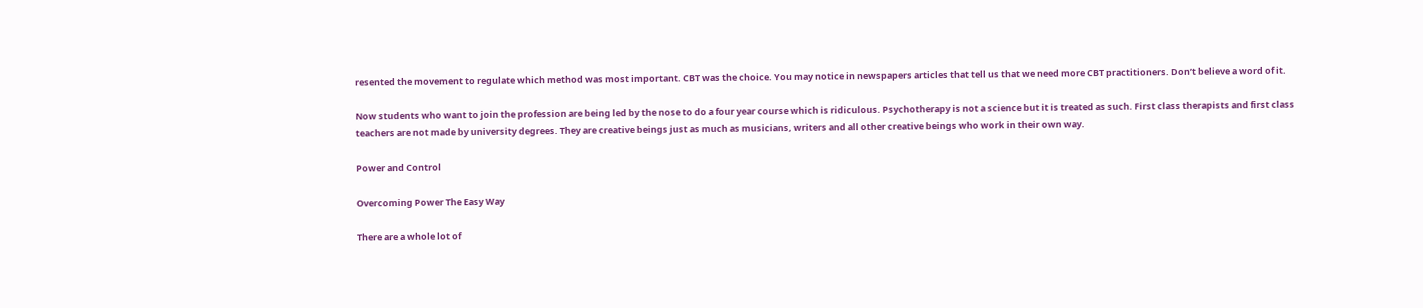resented the movement to regulate which method was most important. CBT was the choice. You may notice in newspapers articles that tell us that we need more CBT practitioners. Don’t believe a word of it.

Now students who want to join the profession are being led by the nose to do a four year course which is ridiculous. Psychotherapy is not a science but it is treated as such. First class therapists and first class teachers are not made by university degrees. They are creative beings just as much as musicians, writers and all other creative beings who work in their own way.

Power and Control

Overcoming Power The Easy Way

There are a whole lot of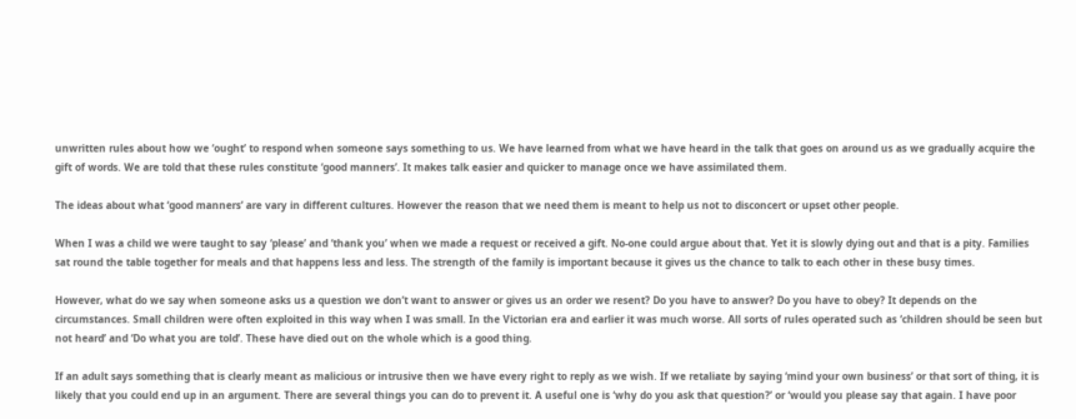unwritten rules about how we ‘ought’ to respond when someone says something to us. We have learned from what we have heard in the talk that goes on around us as we gradually acquire the gift of words. We are told that these rules constitute ‘good manners’. It makes talk easier and quicker to manage once we have assimilated them.

The ideas about what ‘good manners’ are vary in different cultures. However the reason that we need them is meant to help us not to disconcert or upset other people.

When I was a child we were taught to say ‘please’ and ‘thank you’ when we made a request or received a gift. No-one could argue about that. Yet it is slowly dying out and that is a pity. Families sat round the table together for meals and that happens less and less. The strength of the family is important because it gives us the chance to talk to each other in these busy times.

However, what do we say when someone asks us a question we don’t want to answer or gives us an order we resent? Do you have to answer? Do you have to obey? It depends on the circumstances. Small children were often exploited in this way when I was small. In the Victorian era and earlier it was much worse. All sorts of rules operated such as ‘children should be seen but not heard’ and ‘Do what you are told’. These have died out on the whole which is a good thing.

If an adult says something that is clearly meant as malicious or intrusive then we have every right to reply as we wish. If we retaliate by saying ‘mind your own business’ or that sort of thing, it is likely that you could end up in an argument. There are several things you can do to prevent it. A useful one is ‘why do you ask that question?’ or ‘would you please say that again. I have poor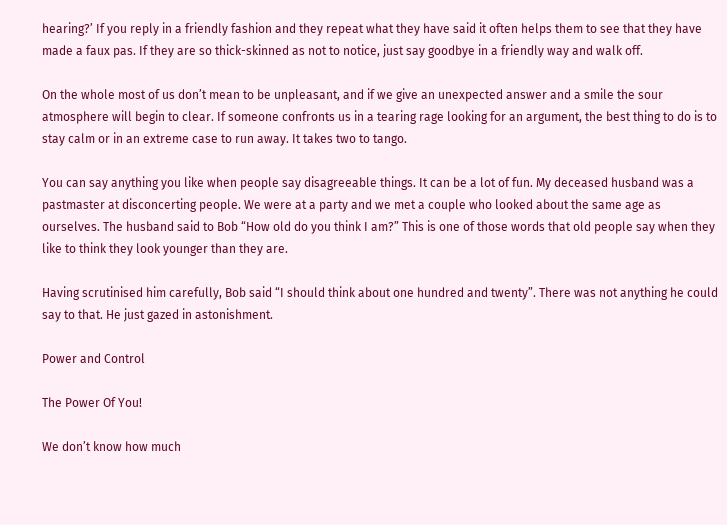hearing?’ If you reply in a friendly fashion and they repeat what they have said it often helps them to see that they have made a faux pas. If they are so thick-skinned as not to notice, just say goodbye in a friendly way and walk off.

On the whole most of us don’t mean to be unpleasant, and if we give an unexpected answer and a smile the sour atmosphere will begin to clear. If someone confronts us in a tearing rage looking for an argument, the best thing to do is to stay calm or in an extreme case to run away. It takes two to tango.

You can say anything you like when people say disagreeable things. It can be a lot of fun. My deceased husband was a pastmaster at disconcerting people. We were at a party and we met a couple who looked about the same age as ourselves. The husband said to Bob “How old do you think I am?” This is one of those words that old people say when they like to think they look younger than they are.

Having scrutinised him carefully, Bob said “I should think about one hundred and twenty”. There was not anything he could say to that. He just gazed in astonishment.

Power and Control

The Power Of You!

We don’t know how much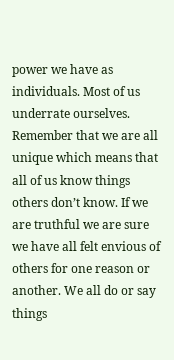power we have as individuals. Most of us underrate ourselves. Remember that we are all unique which means that all of us know things others don’t know. If we are truthful we are sure we have all felt envious of others for one reason or another. We all do or say things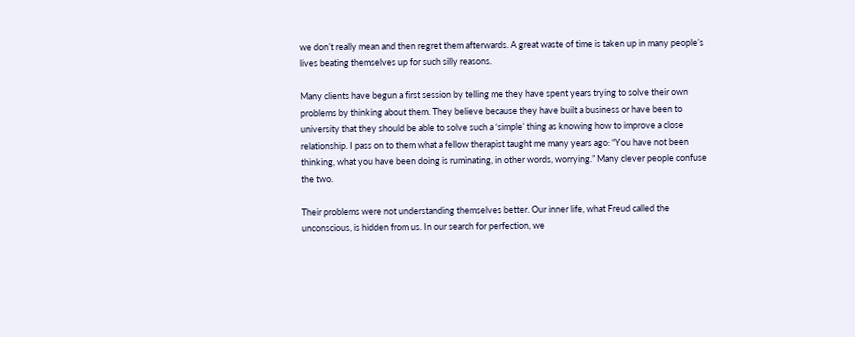we don’t really mean and then regret them afterwards. A great waste of time is taken up in many people’s lives beating themselves up for such silly reasons.

Many clients have begun a first session by telling me they have spent years trying to solve their own problems by thinking about them. They believe because they have built a business or have been to university that they should be able to solve such a ‘simple’ thing as knowing how to improve a close relationship. I pass on to them what a fellow therapist taught me many years ago: “You have not been thinking, what you have been doing is ruminating, in other words, worrying.” Many clever people confuse the two.

Their problems were not understanding themselves better. Our inner life, what Freud called the unconscious, is hidden from us. In our search for perfection, we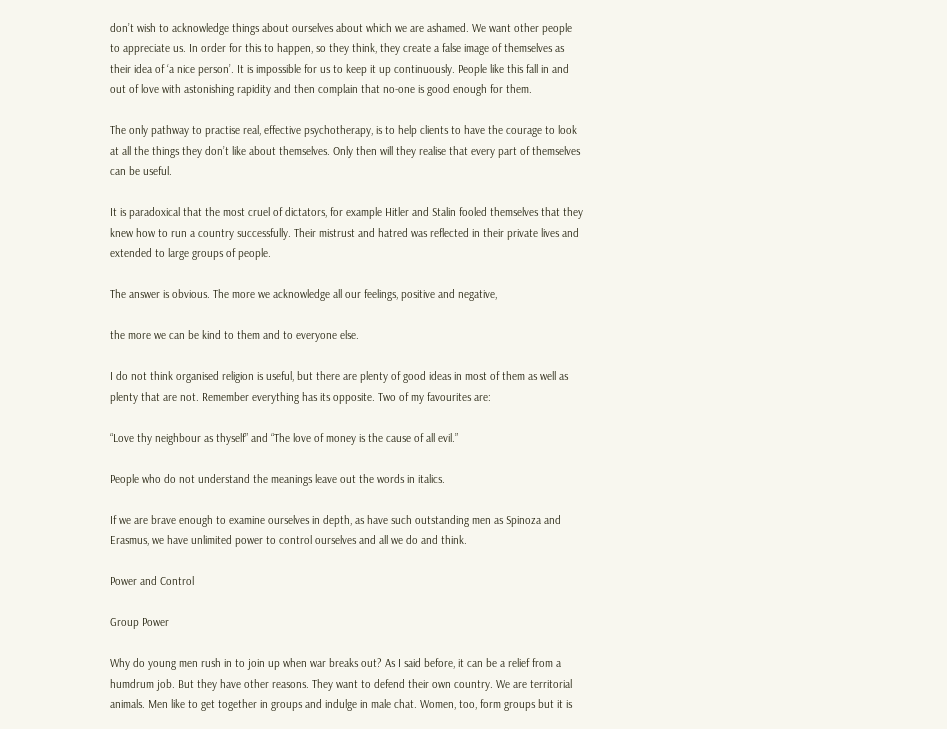don’t wish to acknowledge things about ourselves about which we are ashamed. We want other people to appreciate us. In order for this to happen, so they think, they create a false image of themselves as their idea of ‘a nice person’. It is impossible for us to keep it up continuously. People like this fall in and out of love with astonishing rapidity and then complain that no-one is good enough for them.

The only pathway to practise real, effective psychotherapy, is to help clients to have the courage to look at all the things they don’t like about themselves. Only then will they realise that every part of themselves can be useful.

It is paradoxical that the most cruel of dictators, for example Hitler and Stalin fooled themselves that they knew how to run a country successfully. Their mistrust and hatred was reflected in their private lives and extended to large groups of people.

The answer is obvious. The more we acknowledge all our feelings, positive and negative,

the more we can be kind to them and to everyone else.

I do not think organised religion is useful, but there are plenty of good ideas in most of them as well as plenty that are not. Remember everything has its opposite. Two of my favourites are:

“Love thy neighbour as thyself” and “The love of money is the cause of all evil.”

People who do not understand the meanings leave out the words in italics.

If we are brave enough to examine ourselves in depth, as have such outstanding men as Spinoza and Erasmus, we have unlimited power to control ourselves and all we do and think.

Power and Control

Group Power

Why do young men rush in to join up when war breaks out? As I said before, it can be a relief from a humdrum job. But they have other reasons. They want to defend their own country. We are territorial animals. Men like to get together in groups and indulge in male chat. Women, too, form groups but it is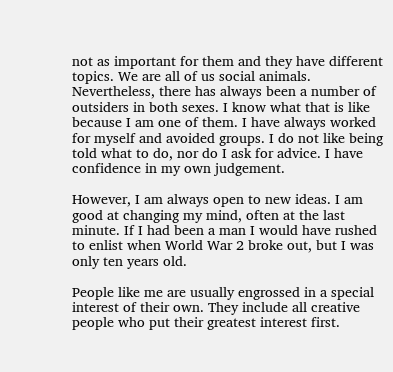not as important for them and they have different topics. We are all of us social animals. Nevertheless, there has always been a number of outsiders in both sexes. I know what that is like because I am one of them. I have always worked for myself and avoided groups. I do not like being told what to do, nor do I ask for advice. I have confidence in my own judgement.

However, I am always open to new ideas. I am good at changing my mind, often at the last minute. If I had been a man I would have rushed to enlist when World War 2 broke out, but I was only ten years old.

People like me are usually engrossed in a special interest of their own. They include all creative people who put their greatest interest first.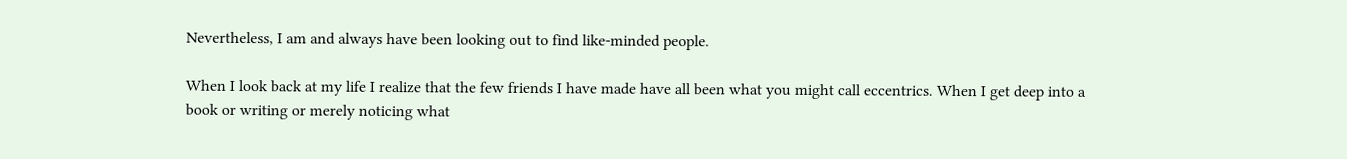Nevertheless, I am and always have been looking out to find like-minded people.

When I look back at my life I realize that the few friends I have made have all been what you might call eccentrics. When I get deep into a book or writing or merely noticing what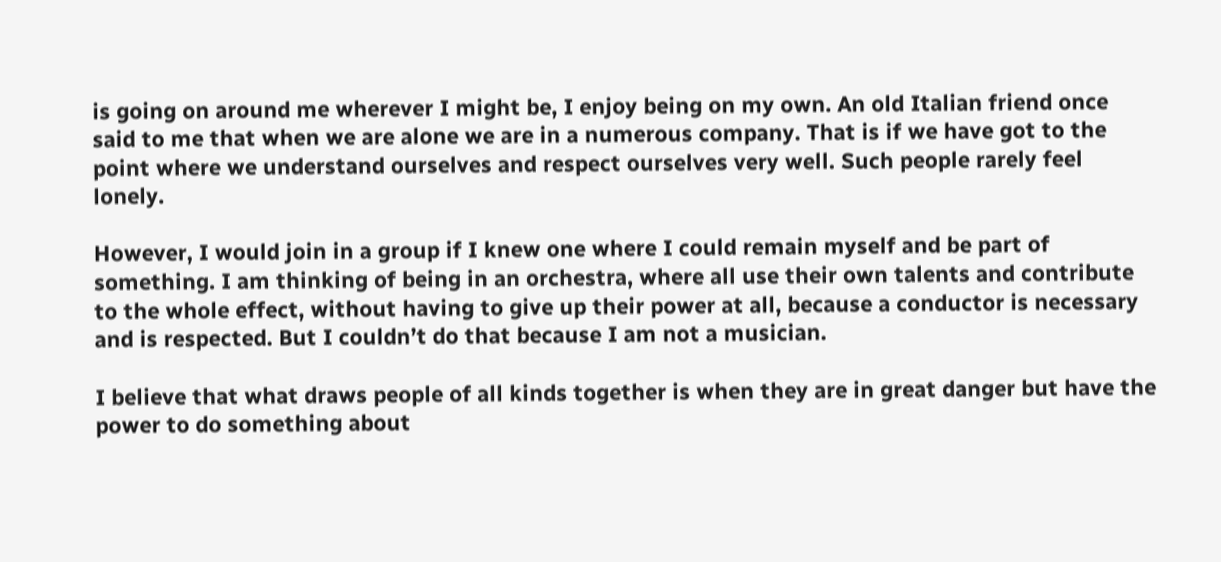is going on around me wherever I might be, I enjoy being on my own. An old Italian friend once said to me that when we are alone we are in a numerous company. That is if we have got to the point where we understand ourselves and respect ourselves very well. Such people rarely feel lonely.

However, I would join in a group if I knew one where I could remain myself and be part of something. I am thinking of being in an orchestra, where all use their own talents and contribute to the whole effect, without having to give up their power at all, because a conductor is necessary and is respected. But I couldn’t do that because I am not a musician.

I believe that what draws people of all kinds together is when they are in great danger but have the power to do something about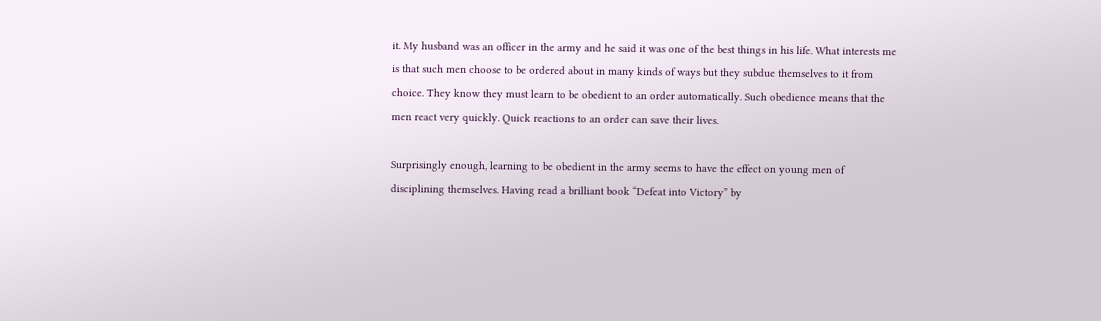it. My husband was an officer in the army and he said it was one of the best things in his life. What interests me is that such men choose to be ordered about in many kinds of ways but they subdue themselves to it from choice. They know they must learn to be obedient to an order automatically. Such obedience means that the men react very quickly. Quick reactions to an order can save their lives.

Surprisingly enough, learning to be obedient in the army seems to have the effect on young men of disciplining themselves. Having read a brilliant book “Defeat into Victory” by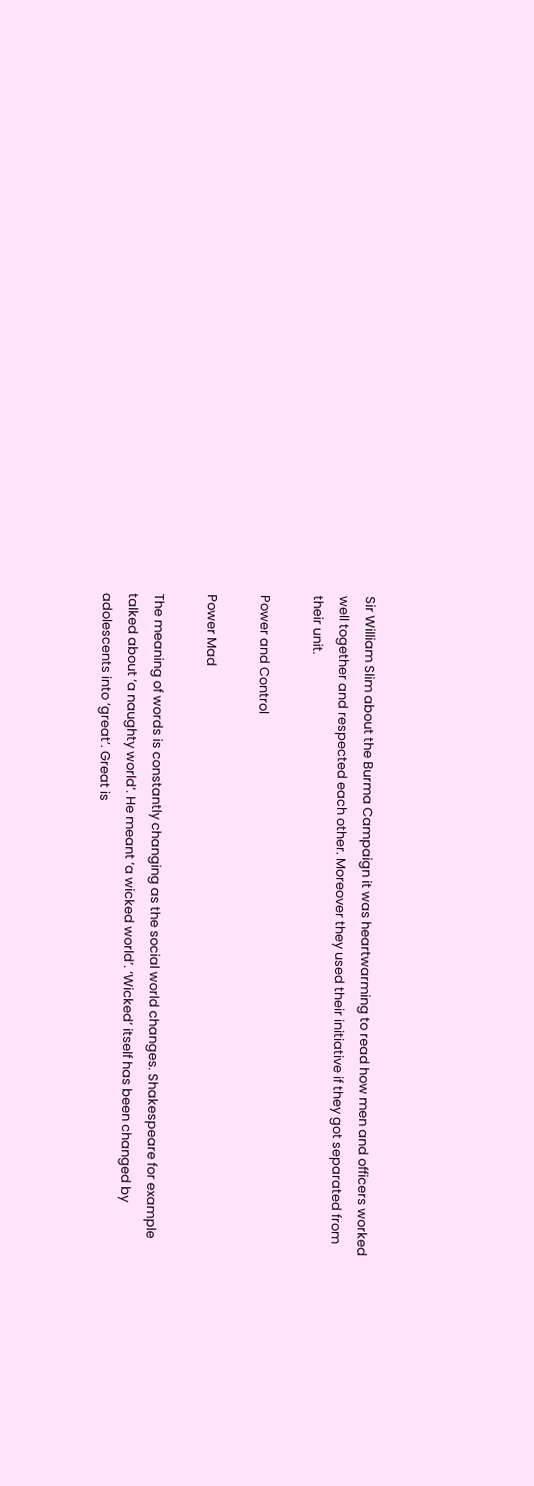Sir William Slim about the Burma Campaign it was heartwarming to read how men and officers worked well together and respected each other. Moreover they used their initiative if they got separated from their unit.

Power and Control

Power Mad

The meaning of words is constantly changing as the social world changes. Shakespeare for example talked about ‘a naughty world’. He meant ‘a wicked world’. ‘Wicked’ itself has been changed by adolescents into ‘great’. Great is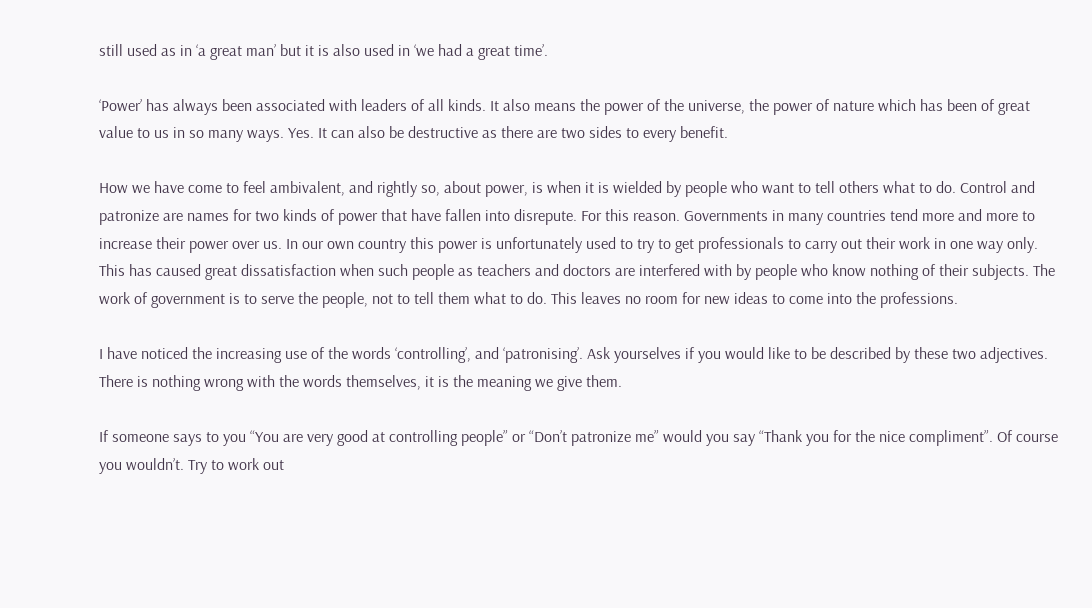still used as in ‘a great man’ but it is also used in ‘we had a great time’.

‘Power’ has always been associated with leaders of all kinds. It also means the power of the universe, the power of nature which has been of great value to us in so many ways. Yes. It can also be destructive as there are two sides to every benefit.

How we have come to feel ambivalent, and rightly so, about power, is when it is wielded by people who want to tell others what to do. Control and patronize are names for two kinds of power that have fallen into disrepute. For this reason. Governments in many countries tend more and more to increase their power over us. In our own country this power is unfortunately used to try to get professionals to carry out their work in one way only. This has caused great dissatisfaction when such people as teachers and doctors are interfered with by people who know nothing of their subjects. The work of government is to serve the people, not to tell them what to do. This leaves no room for new ideas to come into the professions.

I have noticed the increasing use of the words ‘controlling’, and ‘patronising’. Ask yourselves if you would like to be described by these two adjectives. There is nothing wrong with the words themselves, it is the meaning we give them.

If someone says to you “You are very good at controlling people” or “Don’t patronize me” would you say “Thank you for the nice compliment”. Of course you wouldn’t. Try to work out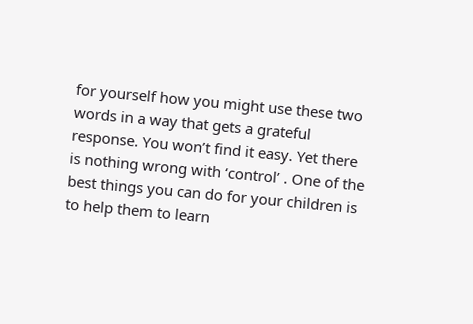for yourself how you might use these two words in a way that gets a grateful response. You won’t find it easy. Yet there is nothing wrong with ‘control’ . One of the best things you can do for your children is to help them to learn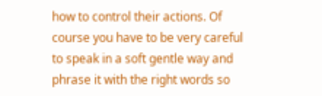how to control their actions. Of course you have to be very careful to speak in a soft gentle way and phrase it with the right words so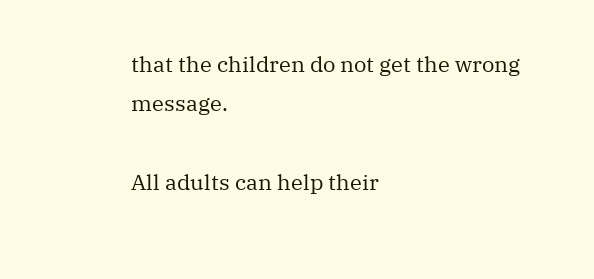that the children do not get the wrong message.

All adults can help their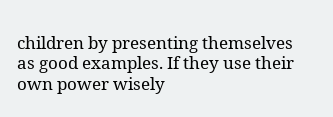children by presenting themselves as good examples. If they use their own power wisely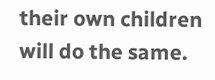their own children will do the same.